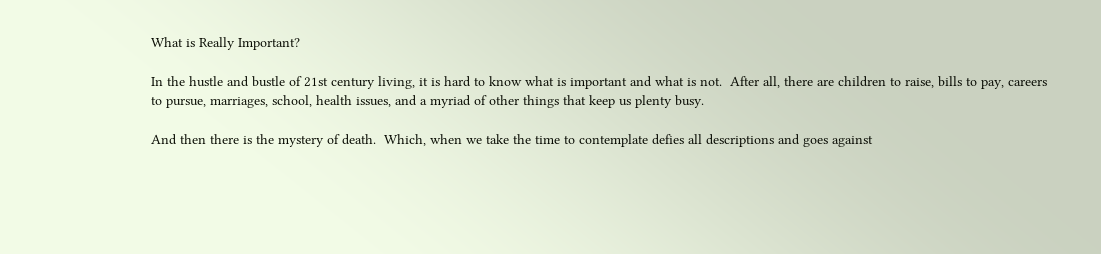What is Really Important?

In the hustle and bustle of 21st century living, it is hard to know what is important and what is not.  After all, there are children to raise, bills to pay, careers to pursue, marriages, school, health issues, and a myriad of other things that keep us plenty busy.

And then there is the mystery of death.  Which, when we take the time to contemplate defies all descriptions and goes against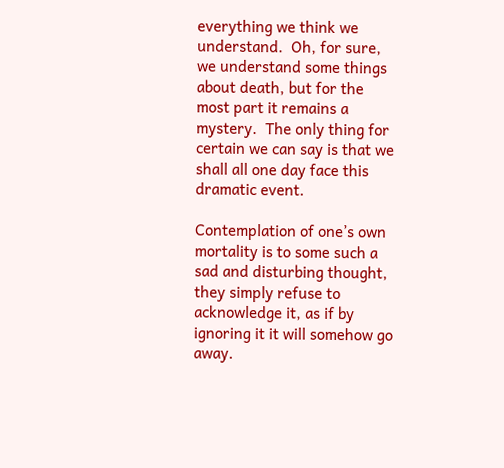everything we think we understand.  Oh, for sure, we understand some things about death, but for the most part it remains a mystery.  The only thing for certain we can say is that we shall all one day face this dramatic event.

Contemplation of one’s own  mortality is to some such a sad and disturbing thought, they simply refuse to acknowledge it, as if by ignoring it it will somehow go away.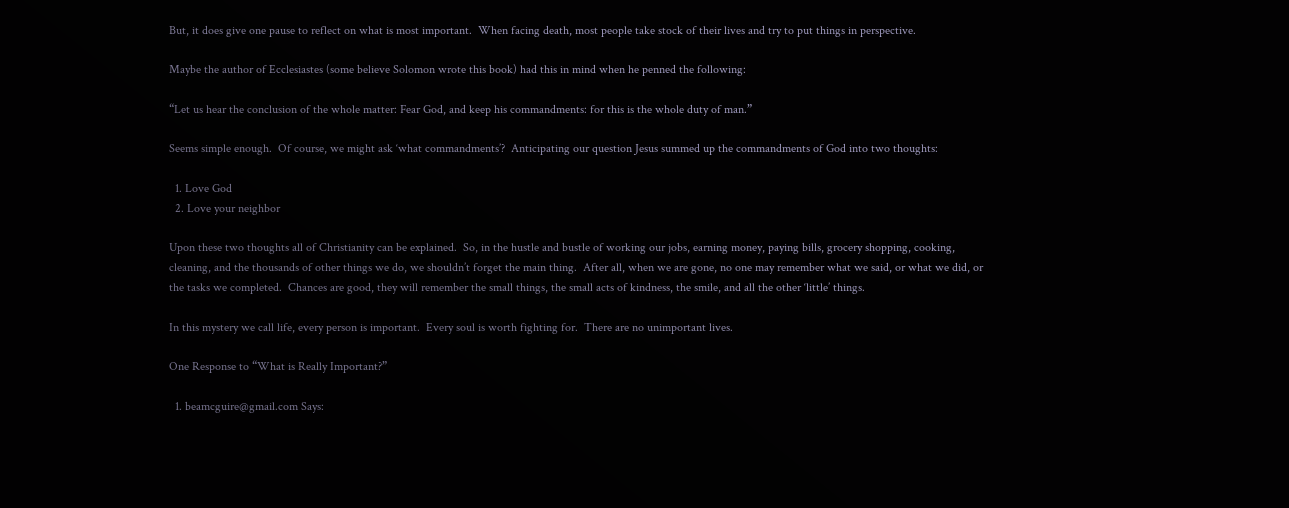But, it does give one pause to reflect on what is most important.  When facing death, most people take stock of their lives and try to put things in perspective.

Maybe the author of Ecclesiastes (some believe Solomon wrote this book) had this in mind when he penned the following:

“Let us hear the conclusion of the whole matter: Fear God, and keep his commandments: for this is the whole duty of man.”

Seems simple enough.  Of course, we might ask ‘what commandments’?  Anticipating our question Jesus summed up the commandments of God into two thoughts:

  1. Love God
  2. Love your neighbor

Upon these two thoughts all of Christianity can be explained.  So, in the hustle and bustle of working our jobs, earning money, paying bills, grocery shopping, cooking, cleaning, and the thousands of other things we do, we shouldn’t forget the main thing.  After all, when we are gone, no one may remember what we said, or what we did, or the tasks we completed.  Chances are good, they will remember the small things, the small acts of kindness, the smile, and all the other ‘little’ things.

In this mystery we call life, every person is important.  Every soul is worth fighting for.  There are no unimportant lives.

One Response to “What is Really Important?”

  1. beamcguire@gmail.com Says: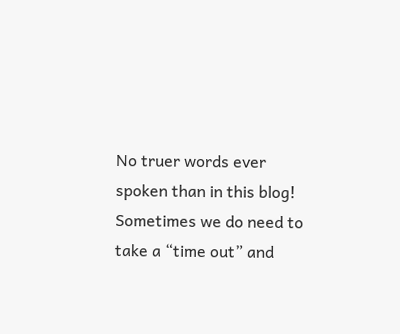No truer words ever spoken than in this blog! Sometimes we do need to take a “time out” and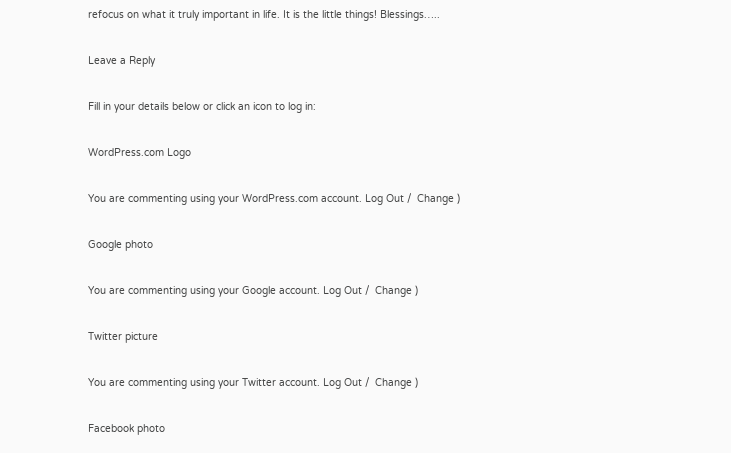refocus on what it truly important in life. It is the little things! Blessings…..

Leave a Reply

Fill in your details below or click an icon to log in:

WordPress.com Logo

You are commenting using your WordPress.com account. Log Out /  Change )

Google photo

You are commenting using your Google account. Log Out /  Change )

Twitter picture

You are commenting using your Twitter account. Log Out /  Change )

Facebook photo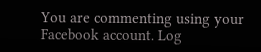You are commenting using your Facebook account. Log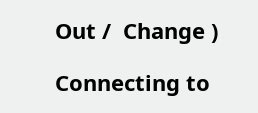Out /  Change )

Connecting to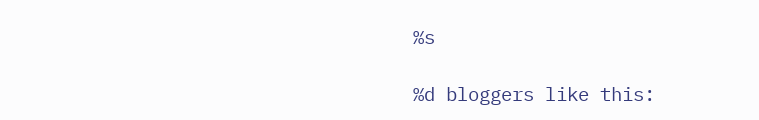%s

%d bloggers like this: